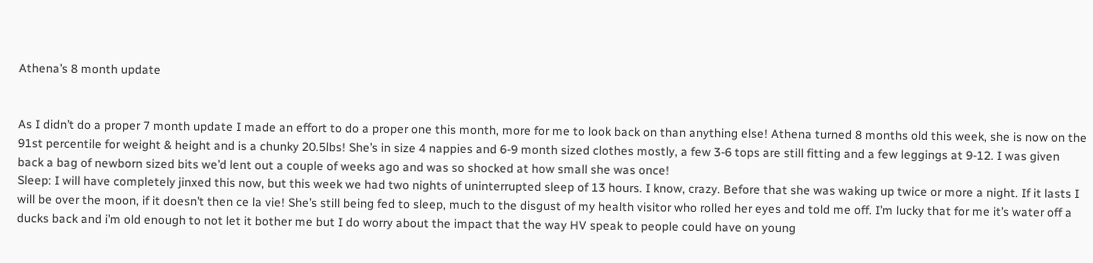Athena’s 8 month update


As I didn’t do a proper 7 month update I made an effort to do a proper one this month, more for me to look back on than anything else! Athena turned 8 months old this week, she is now on the 91st percentile for weight & height and is a chunky 20.5lbs! She’s in size 4 nappies and 6-9 month sized clothes mostly, a few 3-6 tops are still fitting and a few leggings at 9-12. I was given back a bag of newborn sized bits we’d lent out a couple of weeks ago and was so shocked at how small she was once!
Sleep: I will have completely jinxed this now, but this week we had two nights of uninterrupted sleep of 13 hours. I know, crazy. Before that she was waking up twice or more a night. If it lasts I will be over the moon, if it doesn’t then ce la vie! She’s still being fed to sleep, much to the disgust of my health visitor who rolled her eyes and told me off. I’m lucky that for me it’s water off a ducks back and i’m old enough to not let it bother me but I do worry about the impact that the way HV speak to people could have on young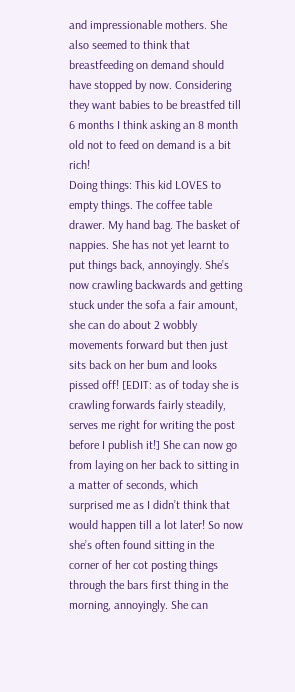and impressionable mothers. She also seemed to think that breastfeeding on demand should have stopped by now. Considering they want babies to be breastfed till 6 months I think asking an 8 month old not to feed on demand is a bit rich!
Doing things: This kid LOVES to empty things. The coffee table drawer. My hand bag. The basket of nappies. She has not yet learnt to put things back, annoyingly. She’s now crawling backwards and getting stuck under the sofa a fair amount, she can do about 2 wobbly movements forward but then just sits back on her bum and looks pissed off! [EDIT: as of today she is crawling forwards fairly steadily, serves me right for writing the post before I publish it!] She can now go from laying on her back to sitting in a matter of seconds, which surprised me as I didn’t think that would happen till a lot later! So now she’s often found sitting in the corner of her cot posting things through the bars first thing in the morning, annoyingly. She can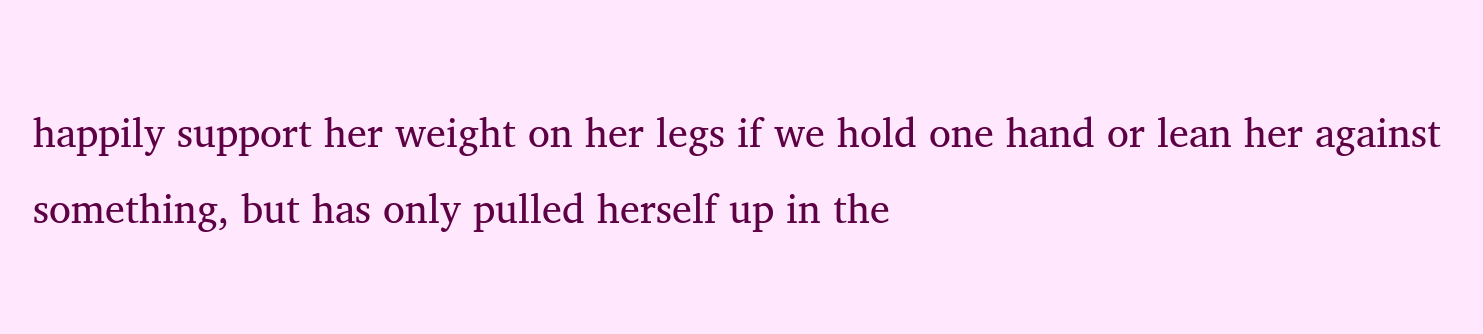happily support her weight on her legs if we hold one hand or lean her against something, but has only pulled herself up in the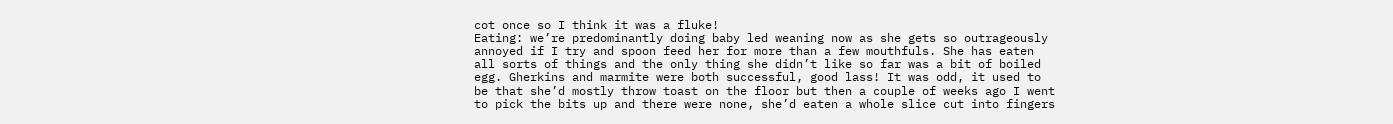cot once so I think it was a fluke!
Eating: we’re predominantly doing baby led weaning now as she gets so outrageously annoyed if I try and spoon feed her for more than a few mouthfuls. She has eaten all sorts of things and the only thing she didn’t like so far was a bit of boiled egg. Gherkins and marmite were both successful, good lass! It was odd, it used to be that she’d mostly throw toast on the floor but then a couple of weeks ago I went to pick the bits up and there were none, she’d eaten a whole slice cut into fingers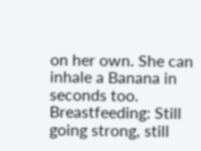on her own. She can inhale a Banana in seconds too.
Breastfeeding: Still going strong, still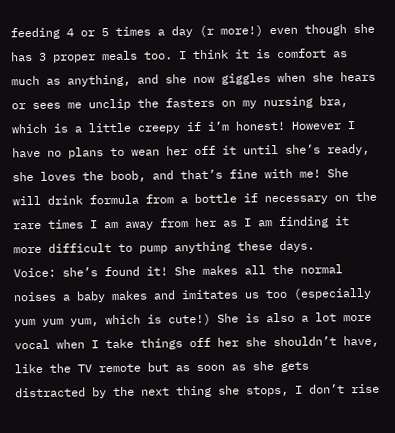feeding 4 or 5 times a day (r more!) even though she has 3 proper meals too. I think it is comfort as much as anything, and she now giggles when she hears or sees me unclip the fasters on my nursing bra, which is a little creepy if i’m honest! However I have no plans to wean her off it until she’s ready, she loves the boob, and that’s fine with me! She will drink formula from a bottle if necessary on the rare times I am away from her as I am finding it more difficult to pump anything these days.
Voice: she’s found it! She makes all the normal noises a baby makes and imitates us too (especially yum yum yum, which is cute!) She is also a lot more vocal when I take things off her she shouldn’t have, like the TV remote but as soon as she gets distracted by the next thing she stops, I don’t rise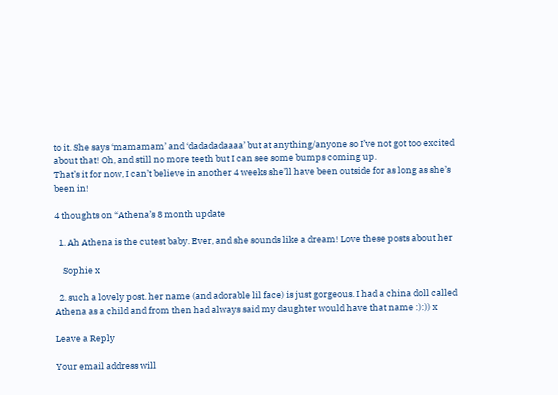to it. She says ‘mamamam’ and ‘dadadadaaaa’ but at anything/anyone so I’ve not got too excited about that! Oh, and still no more teeth but I can see some bumps coming up.
That’s it for now, I can’t believe in another 4 weeks she’ll have been outside for as long as she’s been in!

4 thoughts on “Athena’s 8 month update

  1. Ah Athena is the cutest baby. Ever, and she sounds like a dream! Love these posts about her

    Sophie x

  2. such a lovely post. her name (and adorable lil face) is just gorgeous. I had a china doll called Athena as a child and from then had always said my daughter would have that name :):)) x

Leave a Reply

Your email address will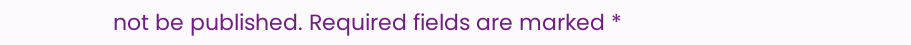not be published. Required fields are marked *